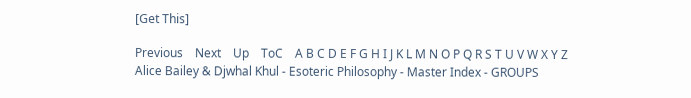[Get This]

Previous    Next    Up    ToC    A B C D E F G H I J K L M N O P Q R S T U V W X Y Z
Alice Bailey & Djwhal Khul - Esoteric Philosophy - Master Index - GROUPS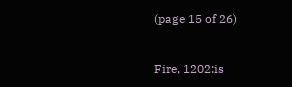(page 15 of 26)


Fire, 1202:is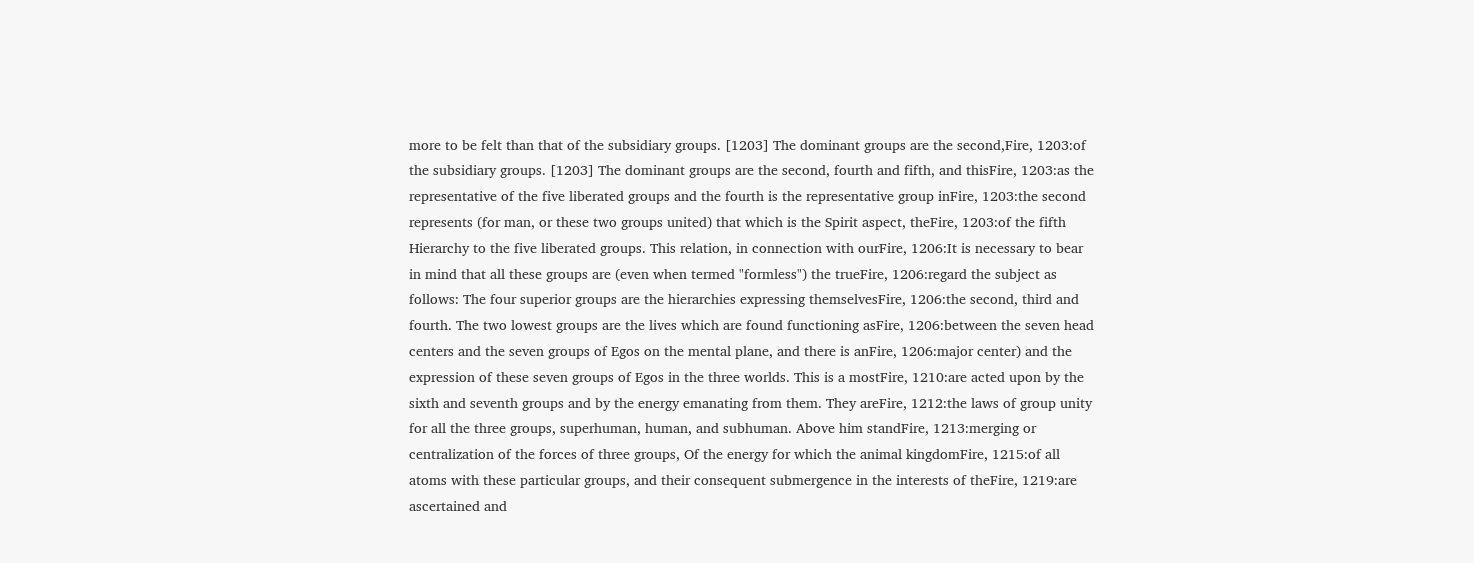more to be felt than that of the subsidiary groups. [1203] The dominant groups are the second,Fire, 1203:of the subsidiary groups. [1203] The dominant groups are the second, fourth and fifth, and thisFire, 1203:as the representative of the five liberated groups and the fourth is the representative group inFire, 1203:the second represents (for man, or these two groups united) that which is the Spirit aspect, theFire, 1203:of the fifth Hierarchy to the five liberated groups. This relation, in connection with ourFire, 1206:It is necessary to bear in mind that all these groups are (even when termed "formless") the trueFire, 1206:regard the subject as follows: The four superior groups are the hierarchies expressing themselvesFire, 1206:the second, third and fourth. The two lowest groups are the lives which are found functioning asFire, 1206:between the seven head centers and the seven groups of Egos on the mental plane, and there is anFire, 1206:major center) and the expression of these seven groups of Egos in the three worlds. This is a mostFire, 1210:are acted upon by the sixth and seventh groups and by the energy emanating from them. They areFire, 1212:the laws of group unity for all the three groups, superhuman, human, and subhuman. Above him standFire, 1213:merging or centralization of the forces of three groups, Of the energy for which the animal kingdomFire, 1215:of all atoms with these particular groups, and their consequent submergence in the interests of theFire, 1219:are ascertained and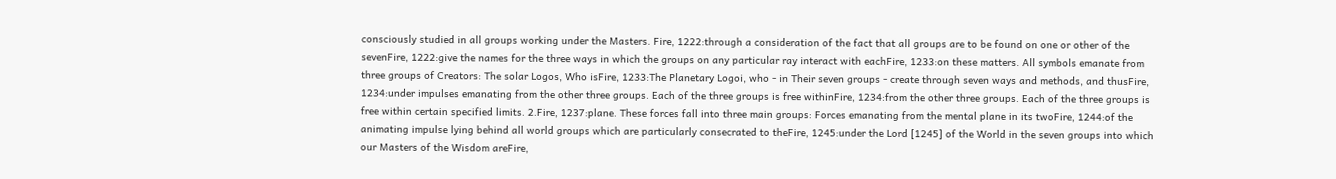consciously studied in all groups working under the Masters. Fire, 1222:through a consideration of the fact that all groups are to be found on one or other of the sevenFire, 1222:give the names for the three ways in which the groups on any particular ray interact with eachFire, 1233:on these matters. All symbols emanate from three groups of Creators: The solar Logos, Who isFire, 1233:The Planetary Logoi, who - in Their seven groups - create through seven ways and methods, and thusFire, 1234:under impulses emanating from the other three groups. Each of the three groups is free withinFire, 1234:from the other three groups. Each of the three groups is free within certain specified limits. 2.Fire, 1237:plane. These forces fall into three main groups: Forces emanating from the mental plane in its twoFire, 1244:of the animating impulse lying behind all world groups which are particularly consecrated to theFire, 1245:under the Lord [1245] of the World in the seven groups into which our Masters of the Wisdom areFire,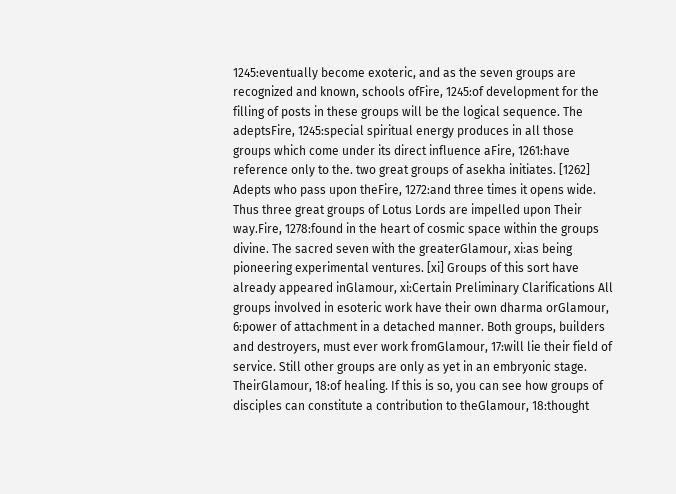1245:eventually become exoteric, and as the seven groups are recognized and known, schools ofFire, 1245:of development for the filling of posts in these groups will be the logical sequence. The adeptsFire, 1245:special spiritual energy produces in all those groups which come under its direct influence aFire, 1261:have reference only to the. two great groups of asekha initiates. [1262] Adepts who pass upon theFire, 1272:and three times it opens wide. Thus three great groups of Lotus Lords are impelled upon Their way.Fire, 1278:found in the heart of cosmic space within the groups divine. The sacred seven with the greaterGlamour, xi:as being pioneering experimental ventures. [xi] Groups of this sort have already appeared inGlamour, xi:Certain Preliminary Clarifications All groups involved in esoteric work have their own dharma orGlamour, 6:power of attachment in a detached manner. Both groups, builders and destroyers, must ever work fromGlamour, 17:will lie their field of service. Still other groups are only as yet in an embryonic stage. TheirGlamour, 18:of healing. If this is so, you can see how groups of disciples can constitute a contribution to theGlamour, 18:thought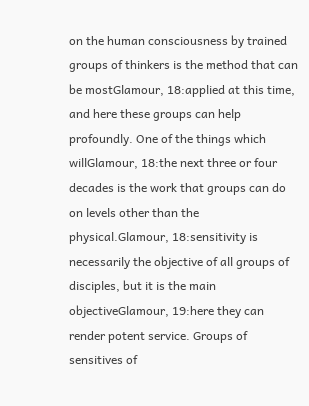on the human consciousness by trained groups of thinkers is the method that can be mostGlamour, 18:applied at this time, and here these groups can help profoundly. One of the things which willGlamour, 18:the next three or four decades is the work that groups can do on levels other than the physical.Glamour, 18:sensitivity is necessarily the objective of all groups of disciples, but it is the main objectiveGlamour, 19:here they can render potent service. Groups of sensitives of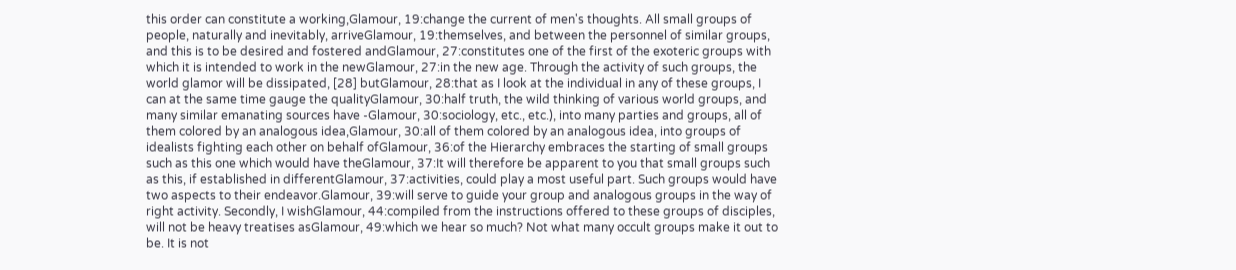this order can constitute a working,Glamour, 19:change the current of men's thoughts. All small groups of people, naturally and inevitably, arriveGlamour, 19:themselves, and between the personnel of similar groups, and this is to be desired and fostered andGlamour, 27:constitutes one of the first of the exoteric groups with which it is intended to work in the newGlamour, 27:in the new age. Through the activity of such groups, the world glamor will be dissipated, [28] butGlamour, 28:that as I look at the individual in any of these groups, I can at the same time gauge the qualityGlamour, 30:half truth, the wild thinking of various world groups, and many similar emanating sources have -Glamour, 30:sociology, etc., etc.), into many parties and groups, all of them colored by an analogous idea,Glamour, 30:all of them colored by an analogous idea, into groups of idealists fighting each other on behalf ofGlamour, 36:of the Hierarchy embraces the starting of small groups such as this one which would have theGlamour, 37:It will therefore be apparent to you that small groups such as this, if established in differentGlamour, 37:activities, could play a most useful part. Such groups would have two aspects to their endeavor.Glamour, 39:will serve to guide your group and analogous groups in the way of right activity. Secondly, I wishGlamour, 44:compiled from the instructions offered to these groups of disciples, will not be heavy treatises asGlamour, 49:which we hear so much? Not what many occult groups make it out to be. It is not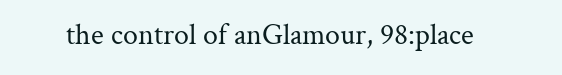the control of anGlamour, 98:place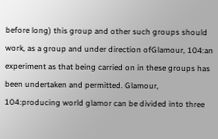before long) this group and other such groups should work, as a group and under direction ofGlamour, 104:an experiment as that being carried on in these groups has been undertaken and permitted. Glamour, 104:producing world glamor can be divided into three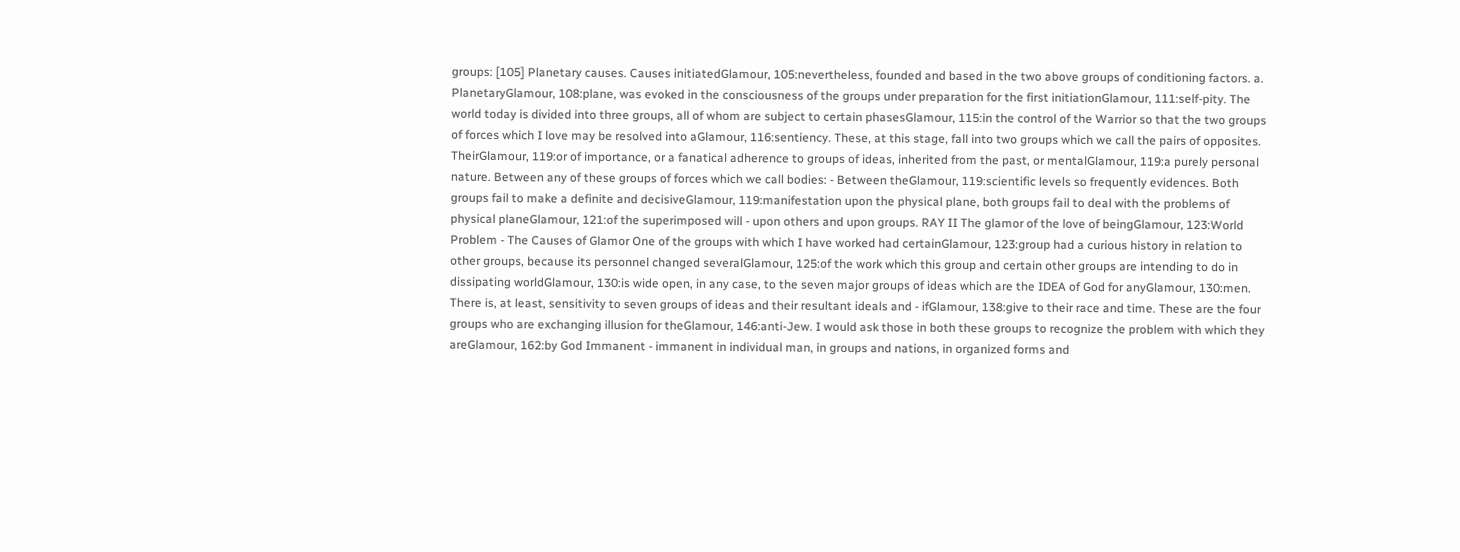groups: [105] Planetary causes. Causes initiatedGlamour, 105:nevertheless, founded and based in the two above groups of conditioning factors. a. PlanetaryGlamour, 108:plane, was evoked in the consciousness of the groups under preparation for the first initiationGlamour, 111:self-pity. The world today is divided into three groups, all of whom are subject to certain phasesGlamour, 115:in the control of the Warrior so that the two groups of forces which I love may be resolved into aGlamour, 116:sentiency. These, at this stage, fall into two groups which we call the pairs of opposites. TheirGlamour, 119:or of importance, or a fanatical adherence to groups of ideas, inherited from the past, or mentalGlamour, 119:a purely personal nature. Between any of these groups of forces which we call bodies: - Between theGlamour, 119:scientific levels so frequently evidences. Both groups fail to make a definite and decisiveGlamour, 119:manifestation upon the physical plane, both groups fail to deal with the problems of physical planeGlamour, 121:of the superimposed will - upon others and upon groups. RAY II The glamor of the love of beingGlamour, 123:World Problem - The Causes of Glamor One of the groups with which I have worked had certainGlamour, 123:group had a curious history in relation to other groups, because its personnel changed severalGlamour, 125:of the work which this group and certain other groups are intending to do in dissipating worldGlamour, 130:is wide open, in any case, to the seven major groups of ideas which are the IDEA of God for anyGlamour, 130:men. There is, at least, sensitivity to seven groups of ideas and their resultant ideals and - ifGlamour, 138:give to their race and time. These are the four groups who are exchanging illusion for theGlamour, 146:anti-Jew. I would ask those in both these groups to recognize the problem with which they areGlamour, 162:by God Immanent - immanent in individual man, in groups and nations, in organized forms and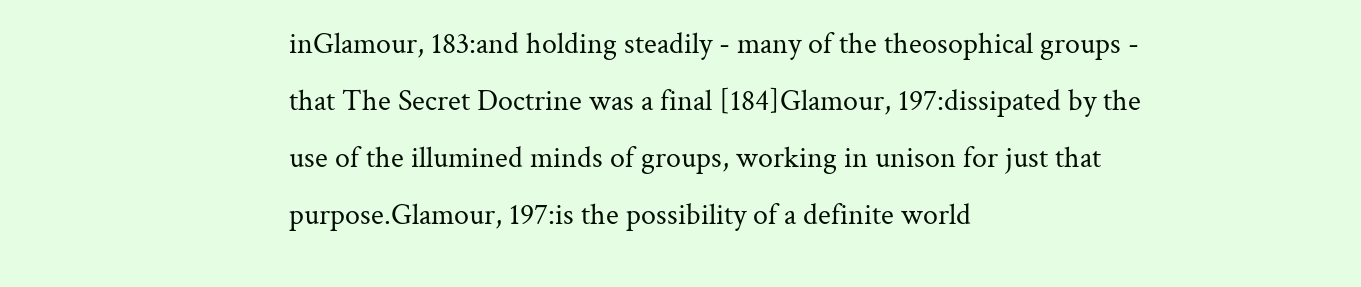inGlamour, 183:and holding steadily - many of the theosophical groups - that The Secret Doctrine was a final [184]Glamour, 197:dissipated by the use of the illumined minds of groups, working in unison for just that purpose.Glamour, 197:is the possibility of a definite world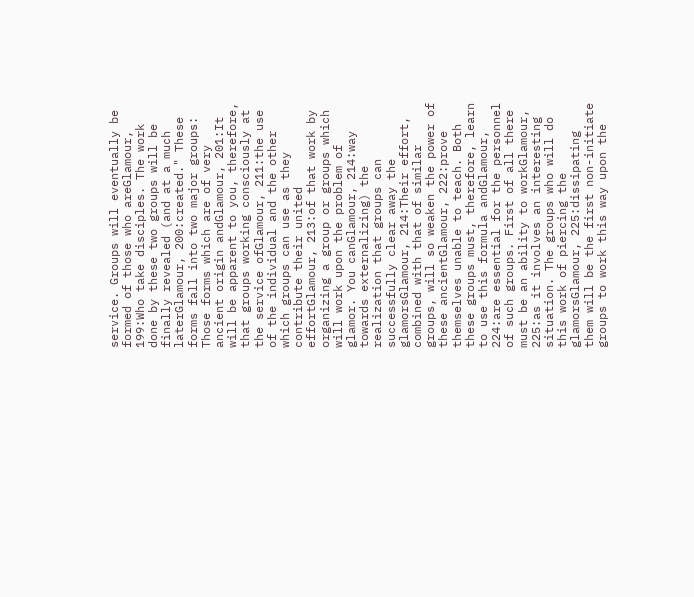service. Groups will eventually be formed of those who areGlamour, 199:Who take disciples. The work done by these two groups will be finally revealed (and at a much laterGlamour, 200:created." These forms fall into two major groups: Those forms which are of very ancient origin andGlamour, 201:It will be apparent to you, therefore, that groups working consciously at the service ofGlamour, 211:the use of the individual and the other which groups can use as they contribute their united effortGlamour, 213:of that work by organizing a group or groups which will work upon the problem of glamor. You canGlamour, 214:way towards externalizing) the realization that groups can successfully clear away the glamorsGlamour, 214:Their effort, combined with that of similar groups, will so weaken the power of these ancientGlamour, 222:prove themselves unable to teach. Both these groups must, therefore, learn to use this formula andGlamour, 224:are essential for the personnel of such groups. First of all there must be an ability to workGlamour, 225:as it involves an interesting situation. The groups who will do this work of piercing the glamorsGlamour, 225:dissipating them will be the first non-initiate groups to work this way upon the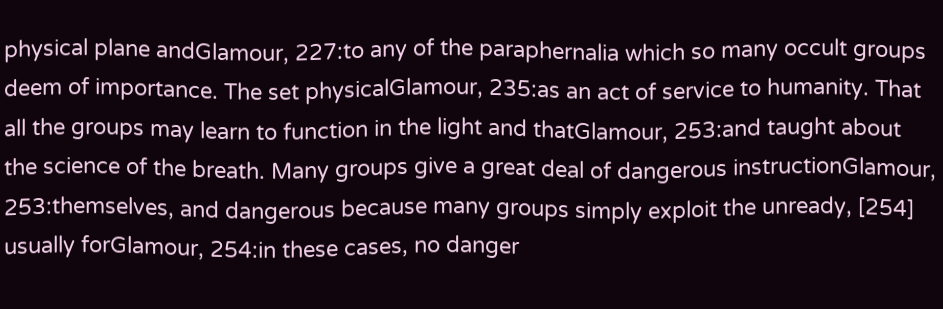physical plane andGlamour, 227:to any of the paraphernalia which so many occult groups deem of importance. The set physicalGlamour, 235:as an act of service to humanity. That all the groups may learn to function in the light and thatGlamour, 253:and taught about the science of the breath. Many groups give a great deal of dangerous instructionGlamour, 253:themselves, and dangerous because many groups simply exploit the unready, [254] usually forGlamour, 254:in these cases, no danger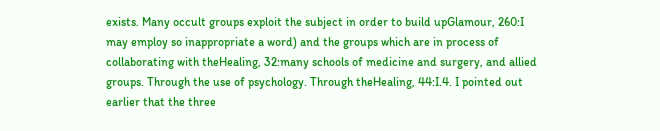exists. Many occult groups exploit the subject in order to build upGlamour, 260:I may employ so inappropriate a word) and the groups which are in process of collaborating with theHealing, 32:many schools of medicine and surgery, and allied groups. Through the use of psychology. Through theHealing, 44:I.4. I pointed out earlier that the three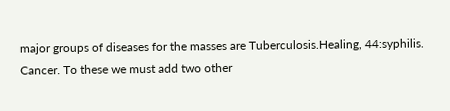major groups of diseases for the masses are Tuberculosis.Healing, 44:syphilis. Cancer. To these we must add two other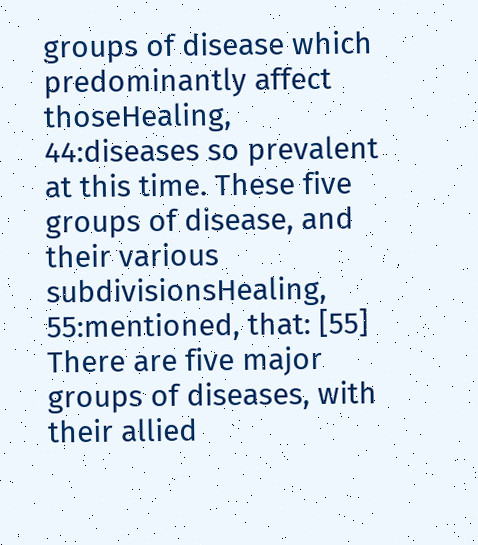groups of disease which predominantly affect thoseHealing, 44:diseases so prevalent at this time. These five groups of disease, and their various subdivisionsHealing, 55:mentioned, that: [55] There are five major groups of diseases, with their allied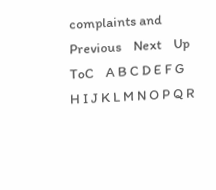complaints and
Previous    Next    Up    ToC    A B C D E F G H I J K L M N O P Q R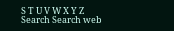S T U V W X Y Z
Search Search web